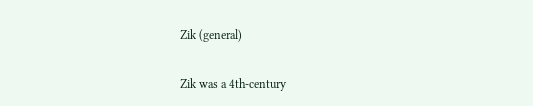Zik (general)

Zik was a 4th-century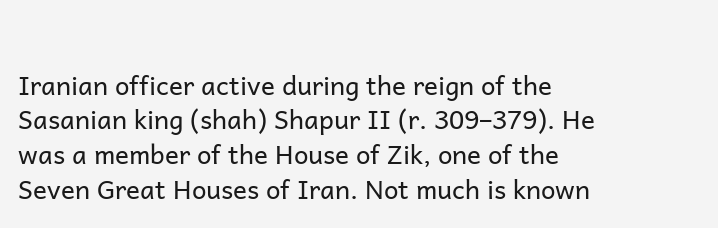Iranian officer active during the reign of the Sasanian king (shah) Shapur II (r. 309–379). He was a member of the House of Zik, one of the Seven Great Houses of Iran. Not much is known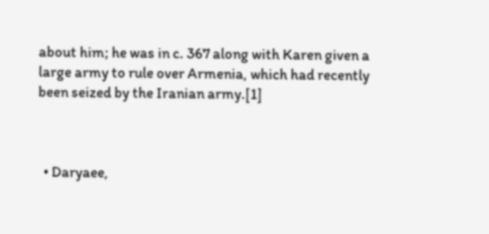about him; he was in c. 367 along with Karen given a large army to rule over Armenia, which had recently been seized by the Iranian army.[1]



  • Daryaee,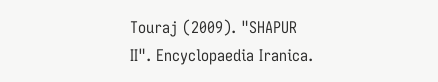Touraj (2009). "SHAPUR II". Encyclopaedia Iranica.